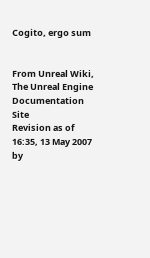Cogito, ergo sum


From Unreal Wiki, The Unreal Engine Documentation Site
Revision as of 16:35, 13 May 2007 by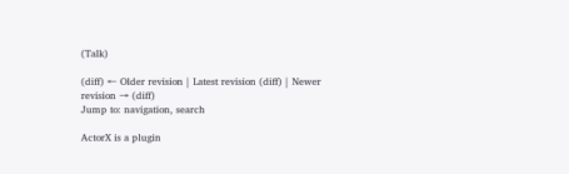(Talk)

(diff) ← Older revision | Latest revision (diff) | Newer revision → (diff)
Jump to: navigation, search

ActorX is a plugin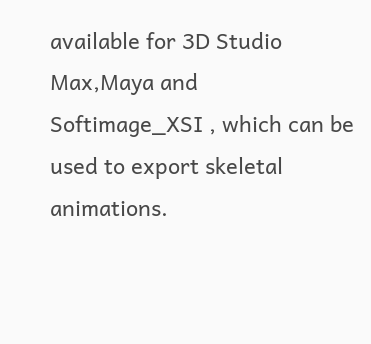available for 3D Studio Max,Maya and Softimage_XSI , which can be used to export skeletal animations.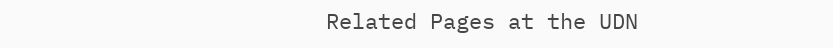Related Pages at the UDN